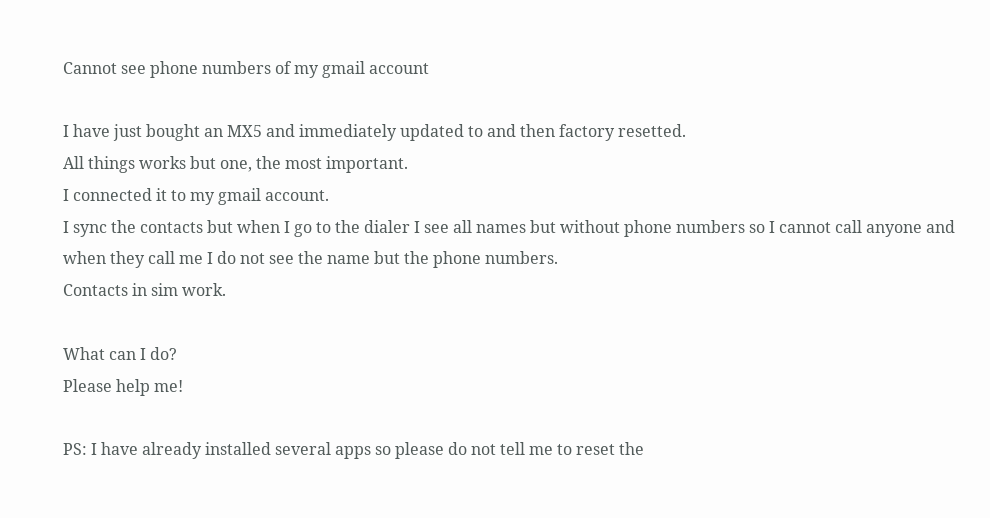Cannot see phone numbers of my gmail account

I have just bought an MX5 and immediately updated to and then factory resetted.
All things works but one, the most important.
I connected it to my gmail account.
I sync the contacts but when I go to the dialer I see all names but without phone numbers so I cannot call anyone and when they call me I do not see the name but the phone numbers.
Contacts in sim work.

What can I do?
Please help me!

PS: I have already installed several apps so please do not tell me to reset the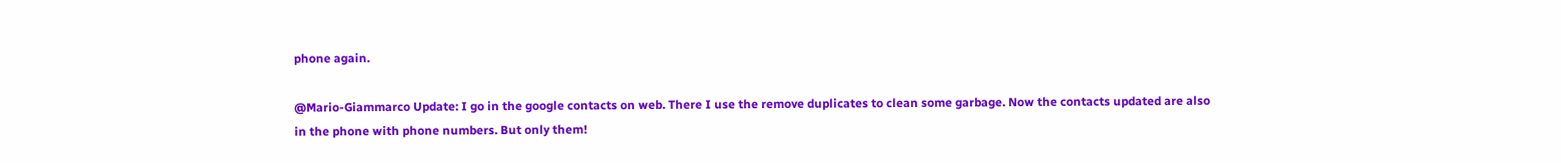phone again.

@Mario-Giammarco Update: I go in the google contacts on web. There I use the remove duplicates to clean some garbage. Now the contacts updated are also in the phone with phone numbers. But only them!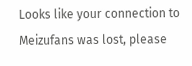Looks like your connection to Meizufans was lost, please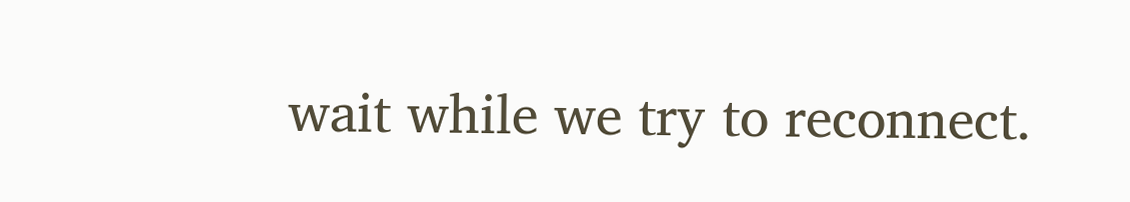wait while we try to reconnect.